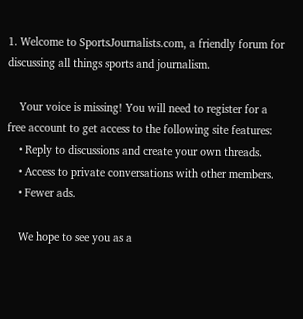1. Welcome to SportsJournalists.com, a friendly forum for discussing all things sports and journalism.

    Your voice is missing! You will need to register for a free account to get access to the following site features:
    • Reply to discussions and create your own threads.
    • Access to private conversations with other members.
    • Fewer ads.

    We hope to see you as a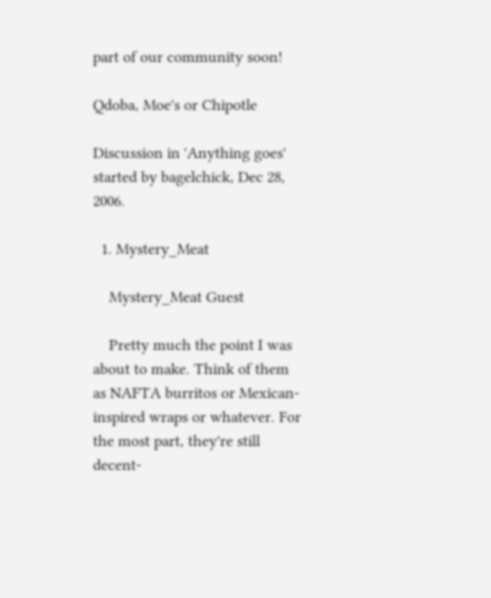part of our community soon!

Qdoba, Moe's or Chipotle

Discussion in 'Anything goes' started by bagelchick, Dec 28, 2006.

  1. Mystery_Meat

    Mystery_Meat Guest

    Pretty much the point I was about to make. Think of them as NAFTA burritos or Mexican-inspired wraps or whatever. For the most part, they're still decent-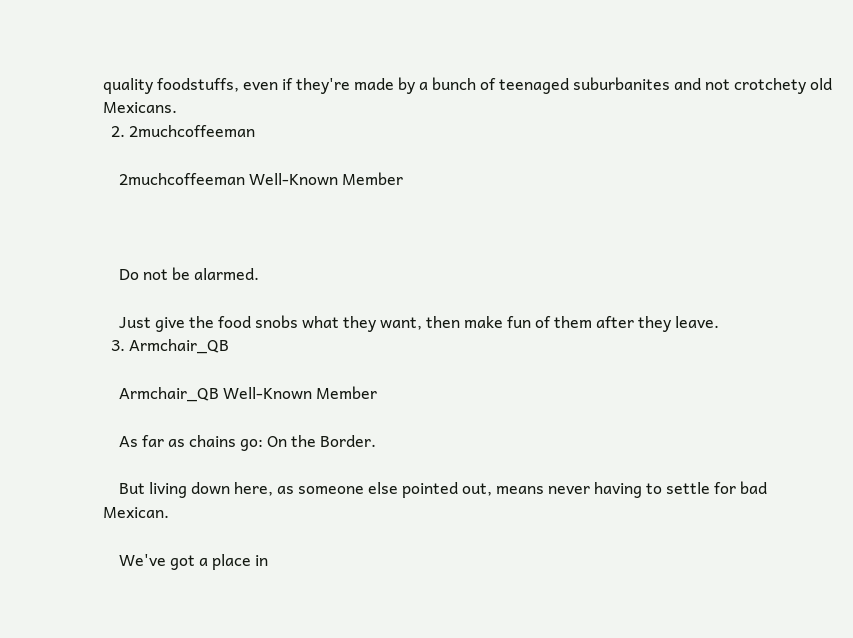quality foodstuffs, even if they're made by a bunch of teenaged suburbanites and not crotchety old Mexicans.
  2. 2muchcoffeeman

    2muchcoffeeman Well-Known Member



    Do not be alarmed.

    Just give the food snobs what they want, then make fun of them after they leave.
  3. Armchair_QB

    Armchair_QB Well-Known Member

    As far as chains go: On the Border.

    But living down here, as someone else pointed out, means never having to settle for bad Mexican.

    We've got a place in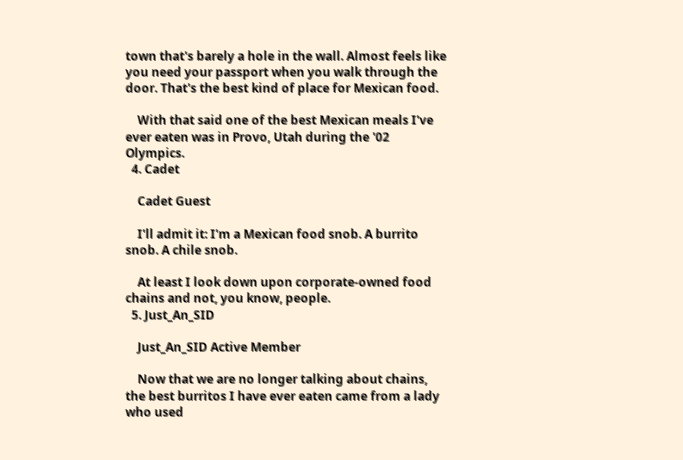town that's barely a hole in the wall. Almost feels like you need your passport when you walk through the door. That's the best kind of place for Mexican food.

    With that said one of the best Mexican meals I've ever eaten was in Provo, Utah during the '02 Olympics.
  4. Cadet

    Cadet Guest

    I'll admit it: I'm a Mexican food snob. A burrito snob. A chile snob.

    At least I look down upon corporate-owned food chains and not, you know, people.
  5. Just_An_SID

    Just_An_SID Active Member

    Now that we are no longer talking about chains, the best burritos I have ever eaten came from a lady who used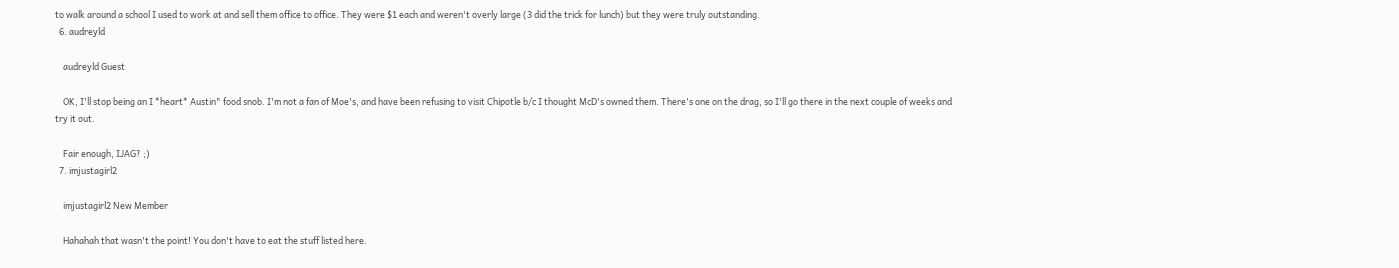to walk around a school I used to work at and sell them office to office. They were $1 each and weren't overly large (3 did the trick for lunch) but they were truly outstanding.
  6. audreyld

    audreyld Guest

    OK, I'll stop being an I *heart* Austin" food snob. I'm not a fan of Moe's, and have been refusing to visit Chipotle b/c I thought McD's owned them. There's one on the drag, so I'll go there in the next couple of weeks and try it out.

    Fair enough, IJAG? ;)
  7. imjustagirl2

    imjustagirl2 New Member

    Hahahah that wasn't the point! You don't have to eat the stuff listed here.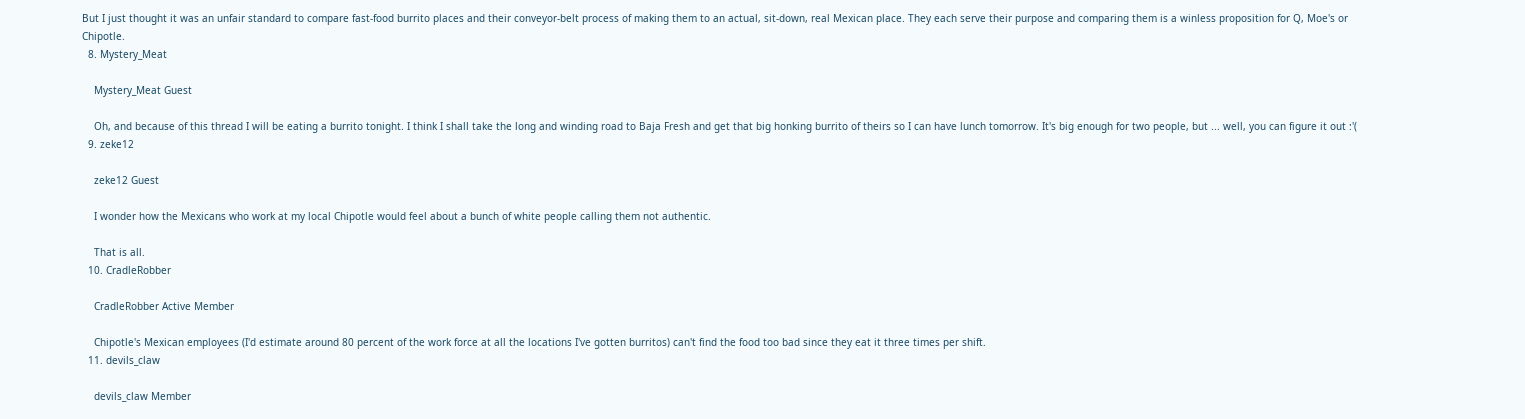But I just thought it was an unfair standard to compare fast-food burrito places and their conveyor-belt process of making them to an actual, sit-down, real Mexican place. They each serve their purpose and comparing them is a winless proposition for Q, Moe's or Chipotle.
  8. Mystery_Meat

    Mystery_Meat Guest

    Oh, and because of this thread I will be eating a burrito tonight. I think I shall take the long and winding road to Baja Fresh and get that big honking burrito of theirs so I can have lunch tomorrow. It's big enough for two people, but ... well, you can figure it out :'(
  9. zeke12

    zeke12 Guest

    I wonder how the Mexicans who work at my local Chipotle would feel about a bunch of white people calling them not authentic.

    That is all.
  10. CradleRobber

    CradleRobber Active Member

    Chipotle's Mexican employees (I'd estimate around 80 percent of the work force at all the locations I've gotten burritos) can't find the food too bad since they eat it three times per shift.
  11. devils_claw

    devils_claw Member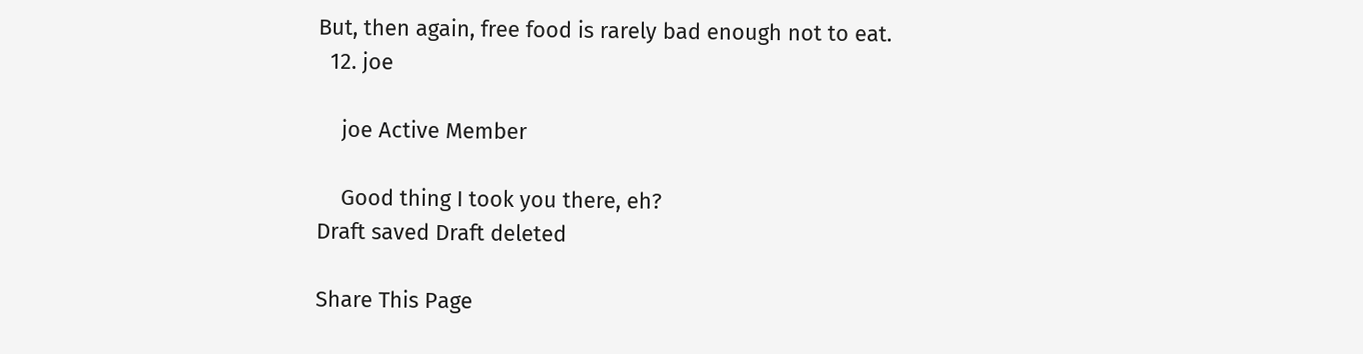But, then again, free food is rarely bad enough not to eat.
  12. joe

    joe Active Member

    Good thing I took you there, eh?
Draft saved Draft deleted

Share This Page